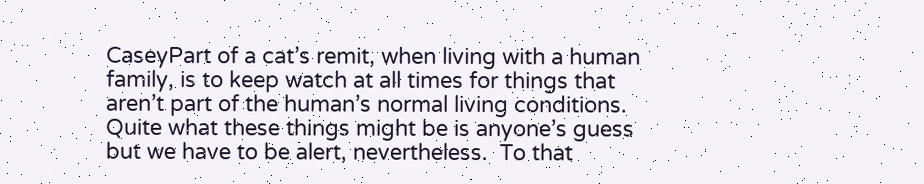CaseyPart of a cat’s remit, when living with a human family, is to keep watch at all times for things that aren’t part of the human’s normal living conditions.  Quite what these things might be is anyone’s guess but we have to be alert, nevertheless.  To that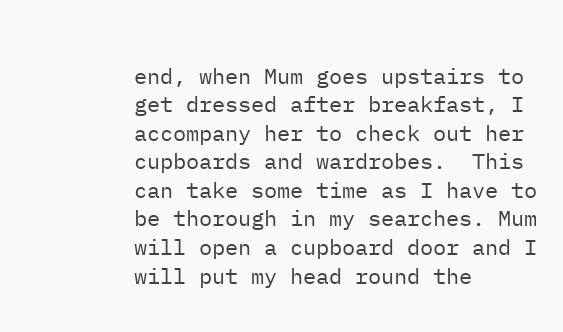end, when Mum goes upstairs to get dressed after breakfast, I accompany her to check out her cupboards and wardrobes.  This can take some time as I have to be thorough in my searches. Mum will open a cupboard door and I will put my head round the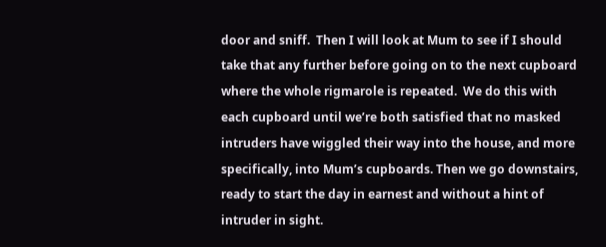door and sniff.  Then I will look at Mum to see if I should take that any further before going on to the next cupboard where the whole rigmarole is repeated.  We do this with each cupboard until we’re both satisfied that no masked intruders have wiggled their way into the house, and more specifically, into Mum’s cupboards. Then we go downstairs, ready to start the day in earnest and without a hint of intruder in sight.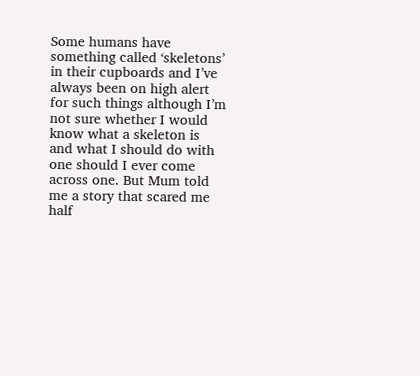Some humans have something called ‘skeletons’ in their cupboards and I’ve always been on high alert for such things although I’m not sure whether I would know what a skeleton is and what I should do with one should I ever come across one. But Mum told me a story that scared me half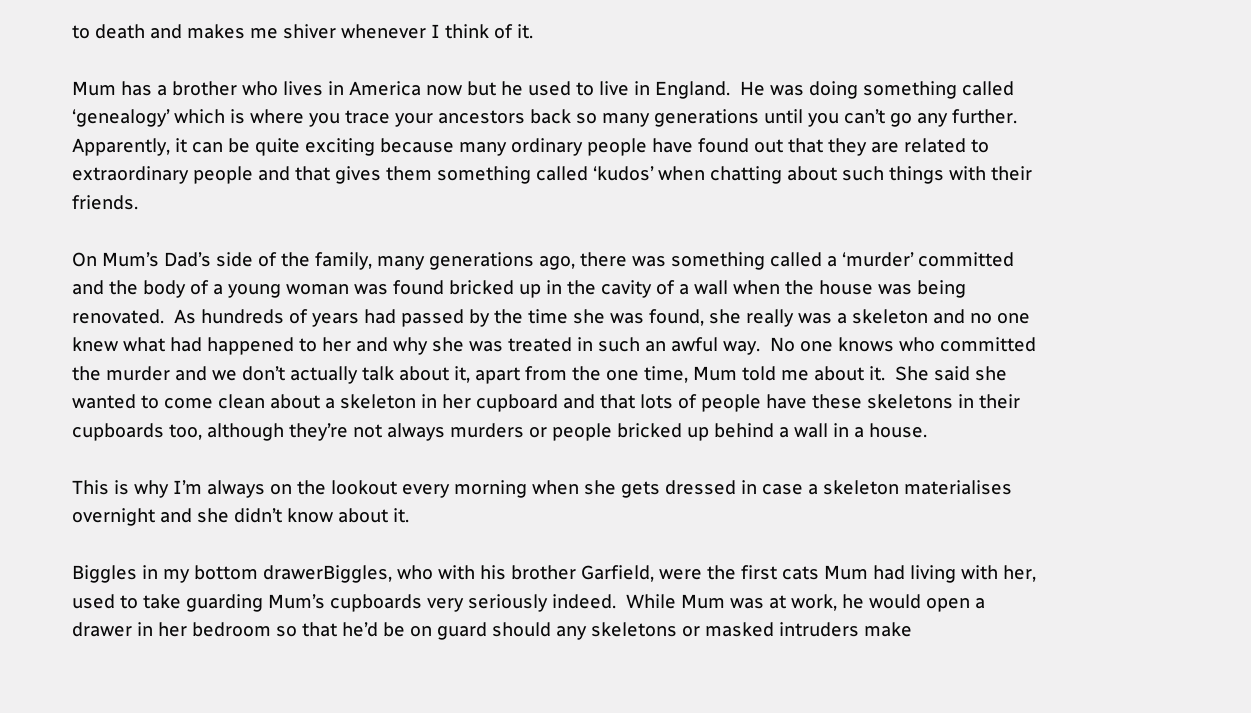to death and makes me shiver whenever I think of it.

Mum has a brother who lives in America now but he used to live in England.  He was doing something called ‘genealogy’ which is where you trace your ancestors back so many generations until you can’t go any further.  Apparently, it can be quite exciting because many ordinary people have found out that they are related to extraordinary people and that gives them something called ‘kudos’ when chatting about such things with their friends.

On Mum’s Dad’s side of the family, many generations ago, there was something called a ‘murder’ committed and the body of a young woman was found bricked up in the cavity of a wall when the house was being renovated.  As hundreds of years had passed by the time she was found, she really was a skeleton and no one knew what had happened to her and why she was treated in such an awful way.  No one knows who committed the murder and we don’t actually talk about it, apart from the one time, Mum told me about it.  She said she wanted to come clean about a skeleton in her cupboard and that lots of people have these skeletons in their cupboards too, although they’re not always murders or people bricked up behind a wall in a house.

This is why I’m always on the lookout every morning when she gets dressed in case a skeleton materialises overnight and she didn’t know about it.

Biggles in my bottom drawerBiggles, who with his brother Garfield, were the first cats Mum had living with her, used to take guarding Mum’s cupboards very seriously indeed.  While Mum was at work, he would open a drawer in her bedroom so that he’d be on guard should any skeletons or masked intruders make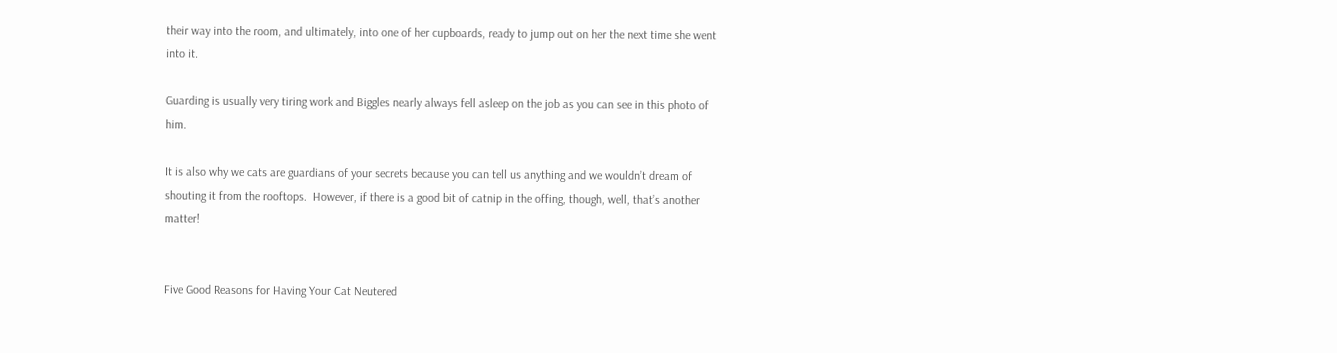their way into the room, and ultimately, into one of her cupboards, ready to jump out on her the next time she went into it.

Guarding is usually very tiring work and Biggles nearly always fell asleep on the job as you can see in this photo of him.

It is also why we cats are guardians of your secrets because you can tell us anything and we wouldn’t dream of shouting it from the rooftops.  However, if there is a good bit of catnip in the offing, though, well, that’s another matter!


Five Good Reasons for Having Your Cat Neutered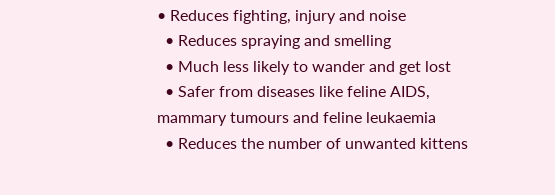• Reduces fighting, injury and noise
  • Reduces spraying and smelling
  • Much less likely to wander and get lost
  • Safer from diseases like feline AIDS, mammary tumours and feline leukaemia
  • Reduces the number of unwanted kittens